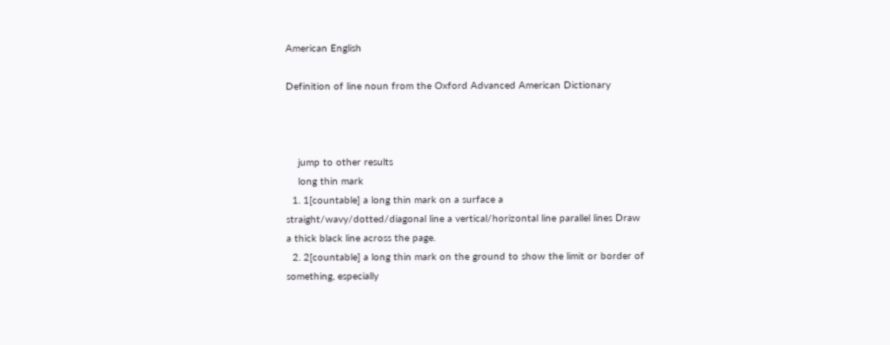American English

Definition of line noun from the Oxford Advanced American Dictionary



    jump to other results
    long thin mark
  1. 1[countable] a long thin mark on a surface a straight/wavy/dotted/diagonal line a vertical/horizontal line parallel lines Draw a thick black line across the page.
  2. 2[countable] a long thin mark on the ground to show the limit or border of something, especially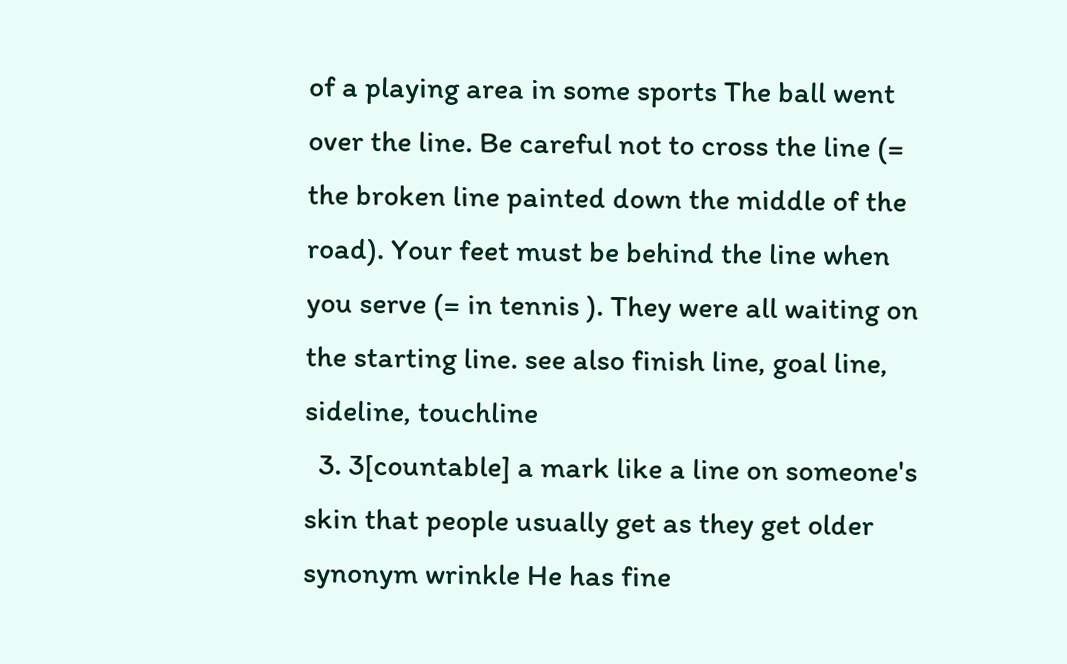of a playing area in some sports The ball went over the line. Be careful not to cross the line (= the broken line painted down the middle of the road). Your feet must be behind the line when you serve (= in tennis ). They were all waiting on the starting line. see also finish line, goal line, sideline, touchline
  3. 3[countable] a mark like a line on someone's skin that people usually get as they get older synonym wrinkle He has fine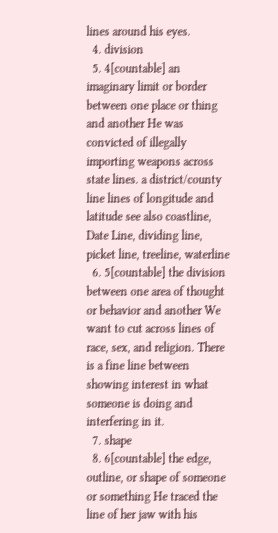lines around his eyes.
  4. division
  5. 4[countable] an imaginary limit or border between one place or thing and another He was convicted of illegally importing weapons across state lines. a district/county line lines of longitude and latitude see also coastline, Date Line, dividing line, picket line, treeline, waterline
  6. 5[countable] the division between one area of thought or behavior and another We want to cut across lines of race, sex, and religion. There is a fine line between showing interest in what someone is doing and interfering in it.
  7. shape
  8. 6[countable] the edge, outline, or shape of someone or something He traced the line of her jaw with his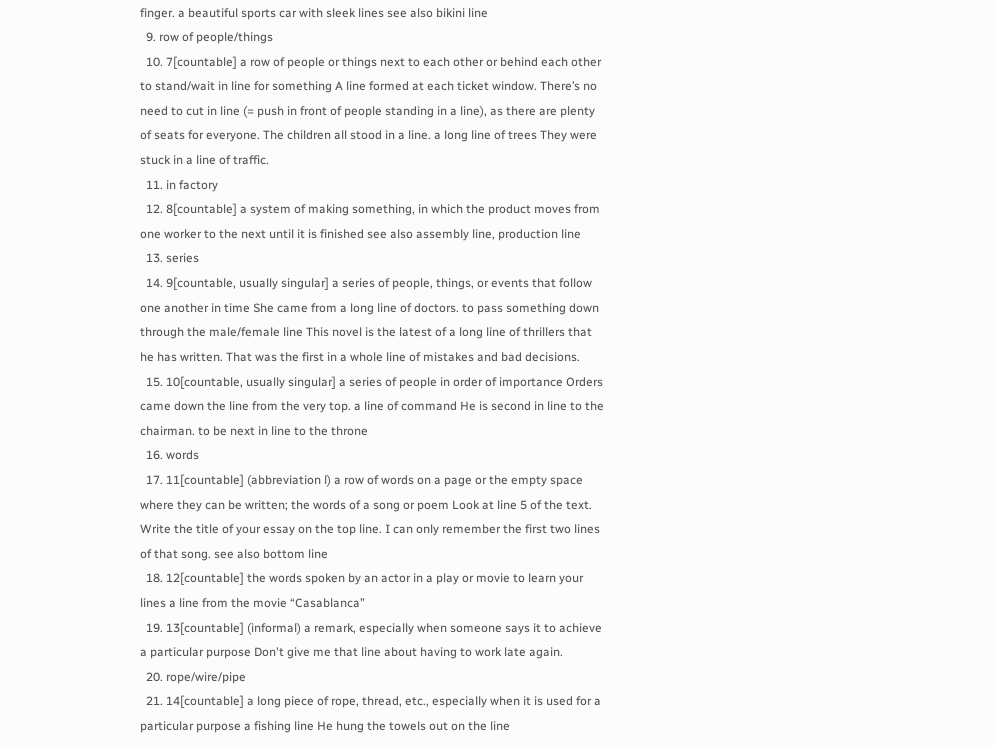finger. a beautiful sports car with sleek lines see also bikini line
  9. row of people/things
  10. 7[countable] a row of people or things next to each other or behind each other to stand/wait in line for something A line formed at each ticket window. There’s no need to cut in line (= push in front of people standing in a line), as there are plenty of seats for everyone. The children all stood in a line. a long line of trees They were stuck in a line of traffic.
  11. in factory
  12. 8[countable] a system of making something, in which the product moves from one worker to the next until it is finished see also assembly line, production line
  13. series
  14. 9[countable, usually singular] a series of people, things, or events that follow one another in time She came from a long line of doctors. to pass something down through the male/female line This novel is the latest of a long line of thrillers that he has written. That was the first in a whole line of mistakes and bad decisions.
  15. 10[countable, usually singular] a series of people in order of importance Orders came down the line from the very top. a line of command He is second in line to the chairman. to be next in line to the throne
  16. words
  17. 11[countable] (abbreviation l) a row of words on a page or the empty space where they can be written; the words of a song or poem Look at line 5 of the text. Write the title of your essay on the top line. I can only remember the first two lines of that song. see also bottom line
  18. 12[countable] the words spoken by an actor in a play or movie to learn your lines a line from the movie “Casablanca”
  19. 13[countable] (informal) a remark, especially when someone says it to achieve a particular purpose Don't give me that line about having to work late again.
  20. rope/wire/pipe
  21. 14[countable] a long piece of rope, thread, etc., especially when it is used for a particular purpose a fishing line He hung the towels out on the line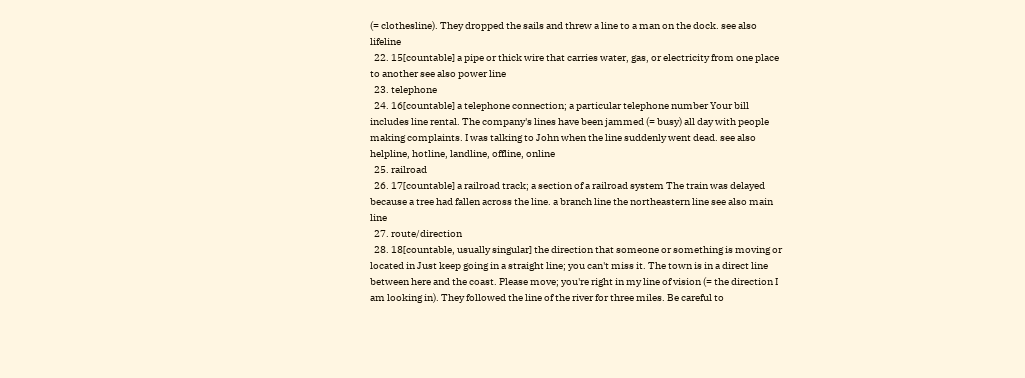(= clothesline). They dropped the sails and threw a line to a man on the dock. see also lifeline
  22. 15[countable] a pipe or thick wire that carries water, gas, or electricity from one place to another see also power line
  23. telephone
  24. 16[countable] a telephone connection; a particular telephone number Your bill includes line rental. The company's lines have been jammed (= busy) all day with people making complaints. I was talking to John when the line suddenly went dead. see also helpline, hotline, landline, offline, online
  25. railroad
  26. 17[countable] a railroad track; a section of a railroad system The train was delayed because a tree had fallen across the line. a branch line the northeastern line see also main line
  27. route/direction
  28. 18[countable, usually singular] the direction that someone or something is moving or located in Just keep going in a straight line; you can't miss it. The town is in a direct line between here and the coast. Please move; you're right in my line of vision (= the direction I am looking in). They followed the line of the river for three miles. Be careful to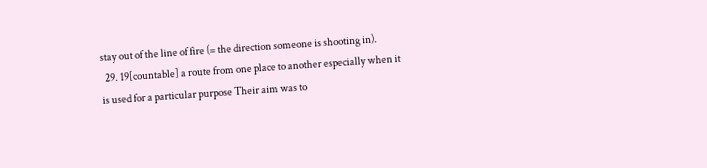stay out of the line of fire (= the direction someone is shooting in).
  29. 19[countable] a route from one place to another especially when it is used for a particular purpose Their aim was to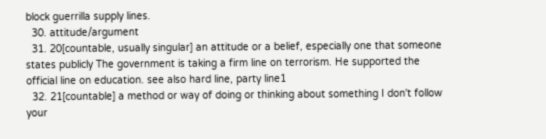block guerrilla supply lines.
  30. attitude/argument
  31. 20[countable, usually singular] an attitude or a belief, especially one that someone states publicly The government is taking a firm line on terrorism. He supported the official line on education. see also hard line, party line1
  32. 21[countable] a method or way of doing or thinking about something I don't follow your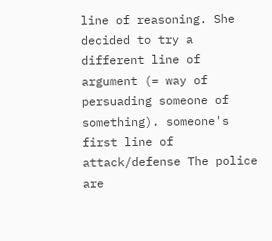line of reasoning. She decided to try a different line of argument (= way of persuading someone of something). someone's first line of attack/defense The police are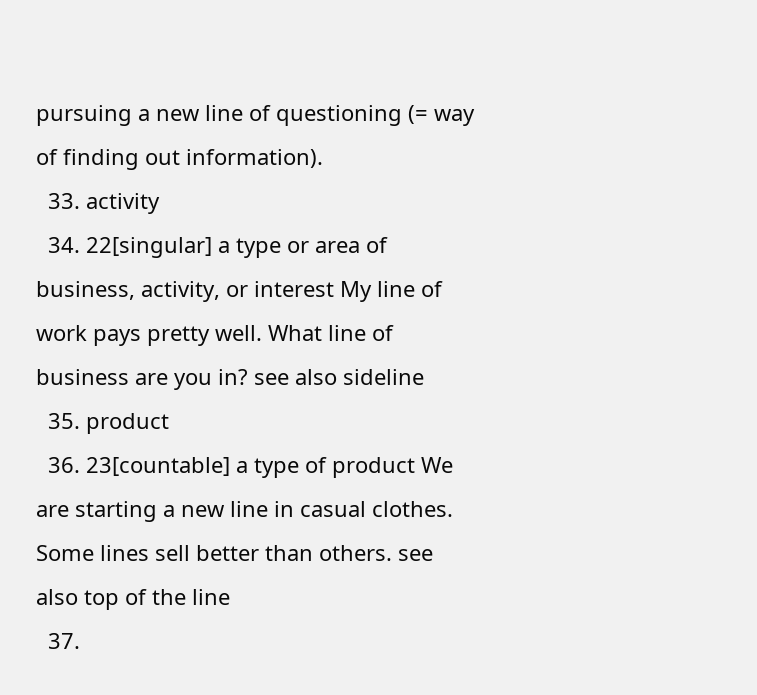pursuing a new line of questioning (= way of finding out information).
  33. activity
  34. 22[singular] a type or area of business, activity, or interest My line of work pays pretty well. What line of business are you in? see also sideline
  35. product
  36. 23[countable] a type of product We are starting a new line in casual clothes. Some lines sell better than others. see also top of the line
  37.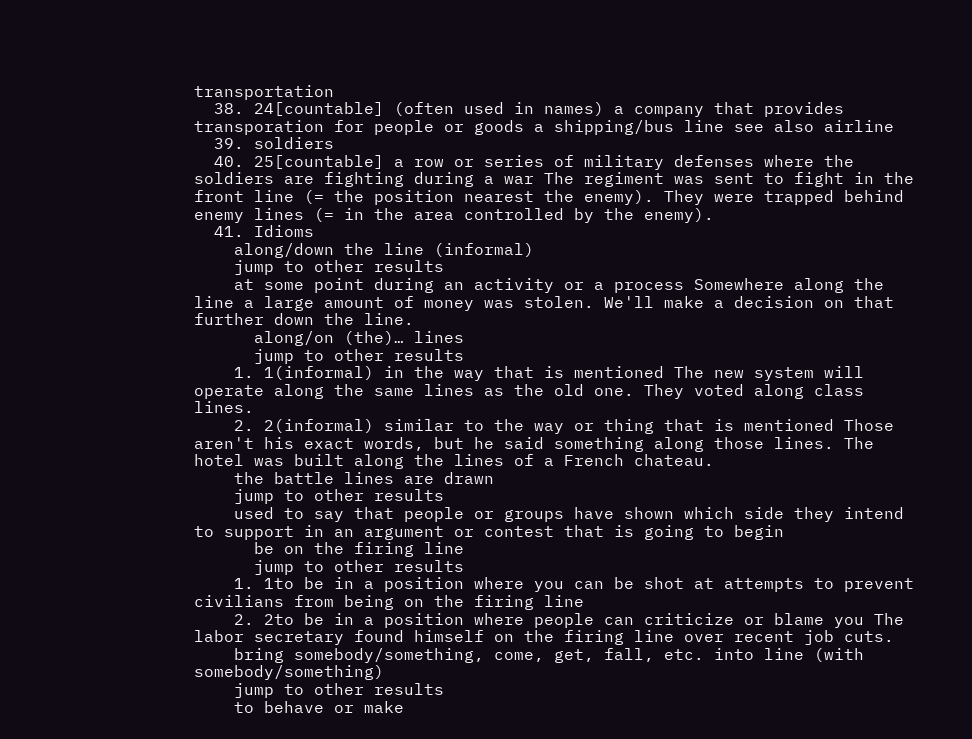transportation
  38. 24[countable] (often used in names) a company that provides transporation for people or goods a shipping/bus line see also airline
  39. soldiers
  40. 25[countable] a row or series of military defenses where the soldiers are fighting during a war The regiment was sent to fight in the front line (= the position nearest the enemy). They were trapped behind enemy lines (= in the area controlled by the enemy).
  41. Idioms
    along/down the line (informal)
    jump to other results
    at some point during an activity or a process Somewhere along the line a large amount of money was stolen. We'll make a decision on that further down the line.
      along/on (the)… lines
      jump to other results
    1. 1(informal) in the way that is mentioned The new system will operate along the same lines as the old one. They voted along class lines.
    2. 2(informal) similar to the way or thing that is mentioned Those aren't his exact words, but he said something along those lines. The hotel was built along the lines of a French chateau.
    the battle lines are drawn
    jump to other results
    used to say that people or groups have shown which side they intend to support in an argument or contest that is going to begin
      be on the firing line
      jump to other results
    1. 1to be in a position where you can be shot at attempts to prevent civilians from being on the firing line
    2. 2to be in a position where people can criticize or blame you The labor secretary found himself on the firing line over recent job cuts.
    bring somebody/something, come, get, fall, etc. into line (with somebody/something)
    jump to other results
    to behave or make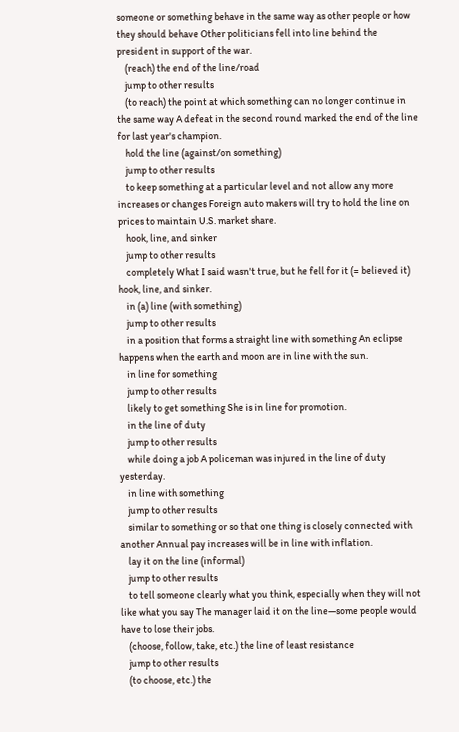someone or something behave in the same way as other people or how they should behave Other politicians fell into line behind the president in support of the war.
    (reach) the end of the line/road
    jump to other results
    (to reach) the point at which something can no longer continue in the same way A defeat in the second round marked the end of the line for last year's champion.
    hold the line (against/on something)
    jump to other results
    to keep something at a particular level and not allow any more increases or changes Foreign auto makers will try to hold the line on prices to maintain U.S. market share.
    hook, line, and sinker
    jump to other results
    completely What I said wasn't true, but he fell for it (= believed it) hook, line, and sinker.
    in (a) line (with something)
    jump to other results
    in a position that forms a straight line with something An eclipse happens when the earth and moon are in line with the sun.
    in line for something
    jump to other results
    likely to get something She is in line for promotion.
    in the line of duty
    jump to other results
    while doing a job A policeman was injured in the line of duty yesterday.
    in line with something
    jump to other results
    similar to something or so that one thing is closely connected with another Annual pay increases will be in line with inflation.
    lay it on the line (informal)
    jump to other results
    to tell someone clearly what you think, especially when they will not like what you say The manager laid it on the line—some people would have to lose their jobs.
    (choose, follow, take, etc.) the line of least resistance
    jump to other results
    (to choose, etc.) the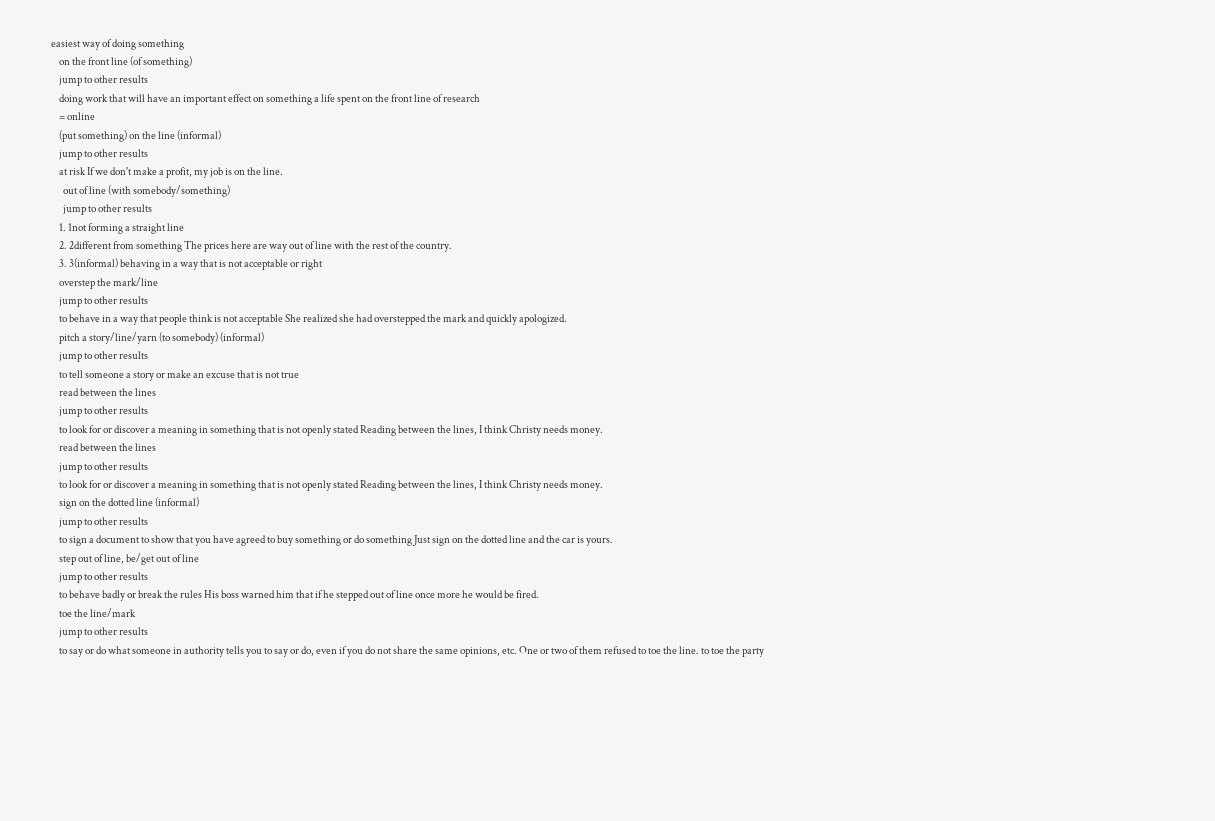easiest way of doing something
    on the front line (of something)
    jump to other results
    doing work that will have an important effect on something a life spent on the front line of research
    = online
    (put something) on the line (informal)
    jump to other results
    at risk If we don't make a profit, my job is on the line.
      out of line (with somebody/something)
      jump to other results
    1. 1not forming a straight line
    2. 2different from something The prices here are way out of line with the rest of the country.
    3. 3(informal) behaving in a way that is not acceptable or right
    overstep the mark/line
    jump to other results
    to behave in a way that people think is not acceptable She realized she had overstepped the mark and quickly apologized.
    pitch a story/line/yarn (to somebody) (informal)
    jump to other results
    to tell someone a story or make an excuse that is not true
    read between the lines
    jump to other results
    to look for or discover a meaning in something that is not openly stated Reading between the lines, I think Christy needs money.
    read between the lines
    jump to other results
    to look for or discover a meaning in something that is not openly stated Reading between the lines, I think Christy needs money.
    sign on the dotted line (informal)
    jump to other results
    to sign a document to show that you have agreed to buy something or do something Just sign on the dotted line and the car is yours.
    step out of line, be/get out of line
    jump to other results
    to behave badly or break the rules His boss warned him that if he stepped out of line once more he would be fired.
    toe the line/mark
    jump to other results
    to say or do what someone in authority tells you to say or do, even if you do not share the same opinions, etc. One or two of them refused to toe the line. to toe the party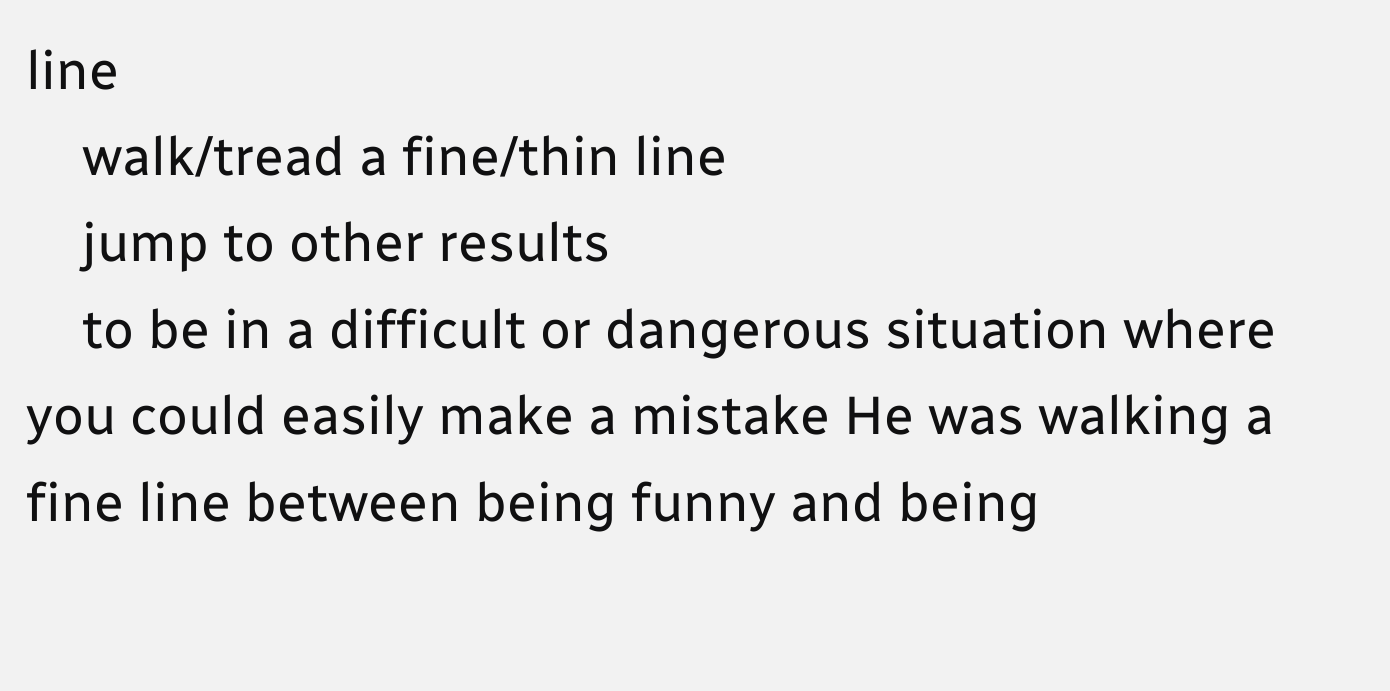line
    walk/tread a fine/thin line
    jump to other results
    to be in a difficult or dangerous situation where you could easily make a mistake He was walking a fine line between being funny and being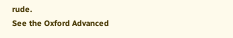rude.
See the Oxford Advanced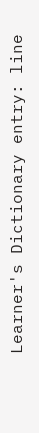Learner's Dictionary entry: line